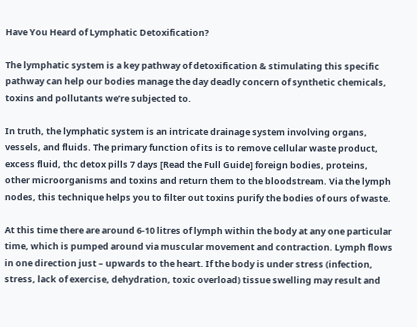Have You Heard of Lymphatic Detoxification?

The lymphatic system is a key pathway of detoxification & stimulating this specific pathway can help our bodies manage the day deadly concern of synthetic chemicals, toxins and pollutants we’re subjected to.

In truth, the lymphatic system is an intricate drainage system involving organs, vessels, and fluids. The primary function of its is to remove cellular waste product, excess fluid, thc detox pills 7 days [Read the Full Guide] foreign bodies, proteins, other microorganisms and toxins and return them to the bloodstream. Via the lymph nodes, this technique helps you to filter out toxins purify the bodies of ours of waste.

At this time there are around 6-10 litres of lymph within the body at any one particular time, which is pumped around via muscular movement and contraction. Lymph flows in one direction just – upwards to the heart. If the body is under stress (infection, stress, lack of exercise, dehydration, toxic overload) tissue swelling may result and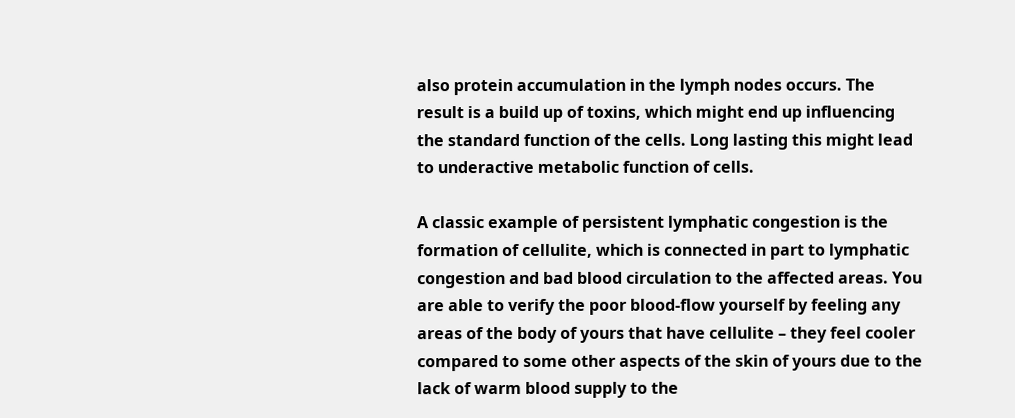also protein accumulation in the lymph nodes occurs. The result is a build up of toxins, which might end up influencing the standard function of the cells. Long lasting this might lead to underactive metabolic function of cells.

A classic example of persistent lymphatic congestion is the formation of cellulite, which is connected in part to lymphatic congestion and bad blood circulation to the affected areas. You are able to verify the poor blood-flow yourself by feeling any areas of the body of yours that have cellulite – they feel cooler compared to some other aspects of the skin of yours due to the lack of warm blood supply to the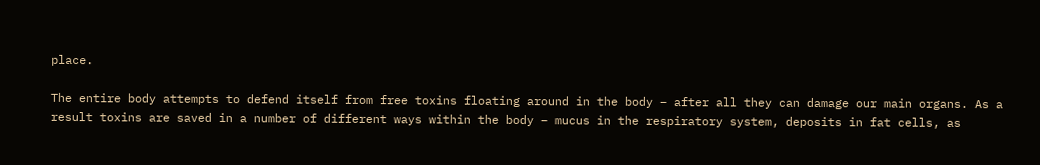place.

The entire body attempts to defend itself from free toxins floating around in the body – after all they can damage our main organs. As a result toxins are saved in a number of different ways within the body – mucus in the respiratory system, deposits in fat cells, as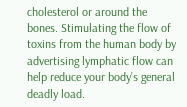cholesterol or around the bones. Stimulating the flow of toxins from the human body by advertising lymphatic flow can help reduce your body’s general deadly load.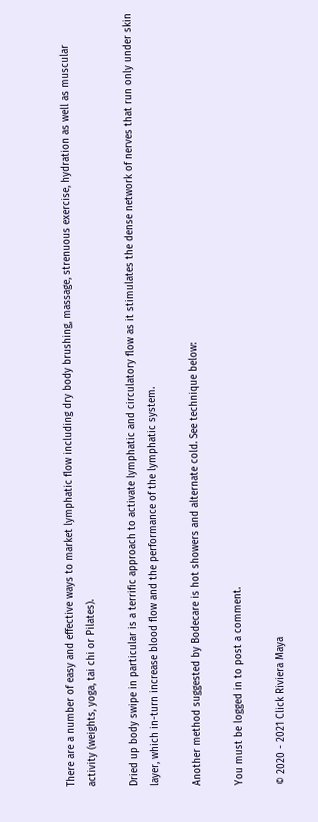There are a number of easy and effective ways to market lymphatic flow including dry body brushing, massage, strenuous exercise, hydration as well as muscular activity (weights, yoga, tai chi or Pilates).

Dried up body swipe in particular is a terrific approach to activate lymphatic and circulatory flow as it stimulates the dense network of nerves that run only under skin layer, which in-turn increase blood flow and the performance of the lymphatic system.

Another method suggested by Bodecare is hot showers and alternate cold. See technique below:

You must be logged in to post a comment.

© 2020 - 2021 Click Riviera Maya